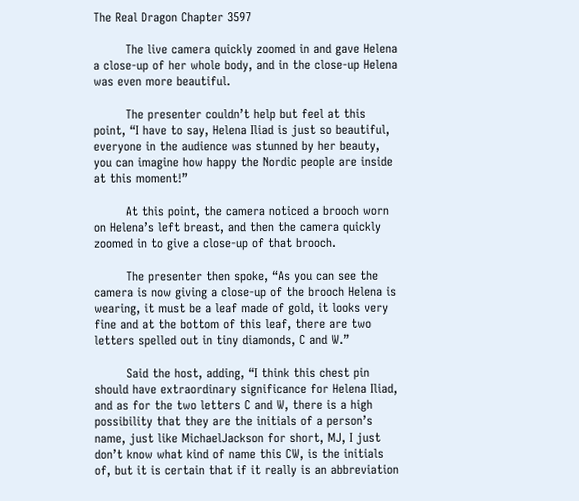The Real Dragon Chapter 3597

        The live camera quickly zoomed in and gave Helena a close-up of her whole body, and in the close-up Helena was even more beautiful.

        The presenter couldn’t help but feel at this point, “I have to say, Helena Iliad is just so beautiful, everyone in the audience was stunned by her beauty, you can imagine how happy the Nordic people are inside at this moment!”

        At this point, the camera noticed a brooch worn on Helena’s left breast, and then the camera quickly zoomed in to give a close-up of that brooch.

        The presenter then spoke, “As you can see the camera is now giving a close-up of the brooch Helena is wearing, it must be a leaf made of gold, it looks very fine and at the bottom of this leaf, there are two letters spelled out in tiny diamonds, C and W.”

        Said the host, adding, “I think this chest pin should have extraordinary significance for Helena Iliad, and as for the two letters C and W, there is a high possibility that they are the initials of a person’s name, just like MichaelJackson for short, MJ, I just don’t know what kind of name this CW, is the initials of, but it is certain that if it really is an abbreviation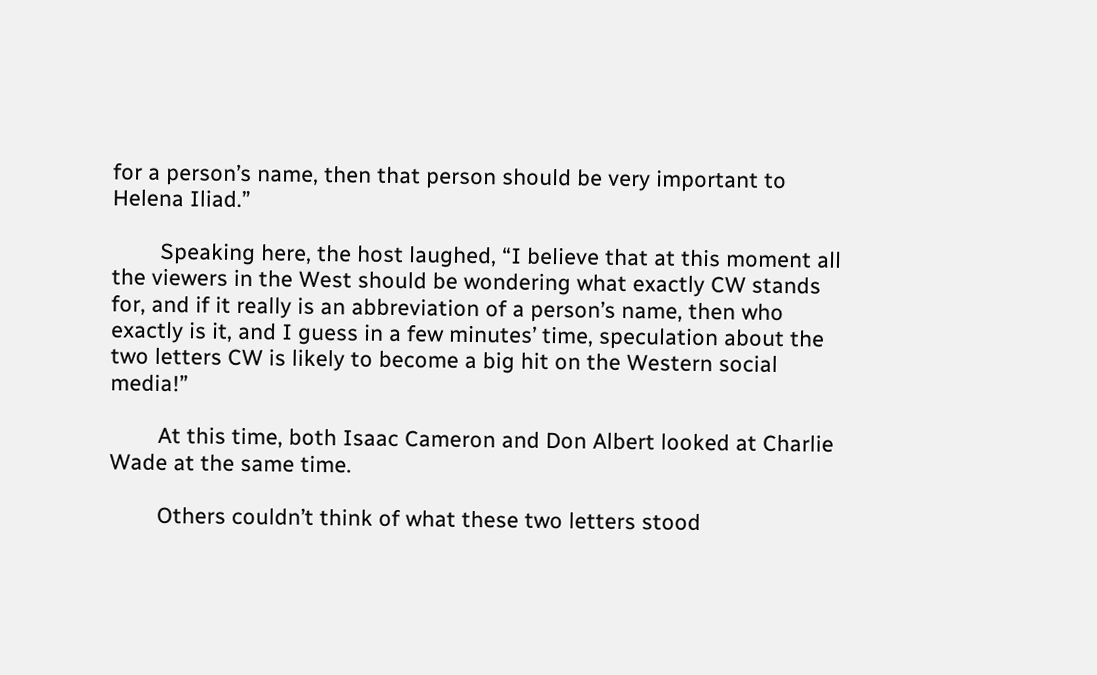for a person’s name, then that person should be very important to Helena Iliad.”

        Speaking here, the host laughed, “I believe that at this moment all the viewers in the West should be wondering what exactly CW stands for, and if it really is an abbreviation of a person’s name, then who exactly is it, and I guess in a few minutes’ time, speculation about the two letters CW is likely to become a big hit on the Western social media!”

        At this time, both Isaac Cameron and Don Albert looked at Charlie Wade at the same time.

        Others couldn’t think of what these two letters stood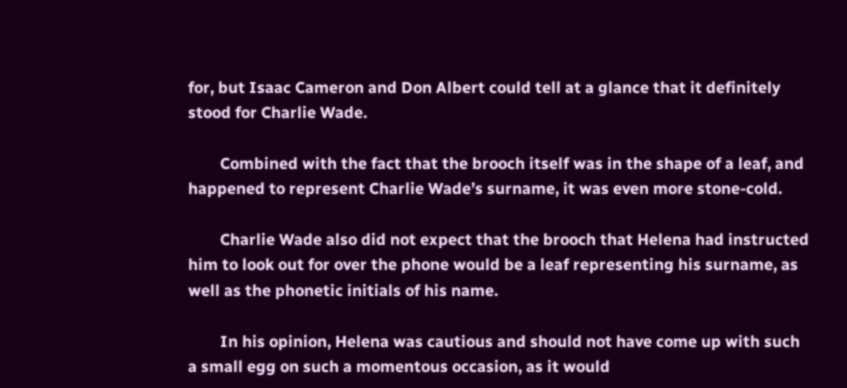for, but Isaac Cameron and Don Albert could tell at a glance that it definitely stood for Charlie Wade.

        Combined with the fact that the brooch itself was in the shape of a leaf, and happened to represent Charlie Wade’s surname, it was even more stone-cold.

        Charlie Wade also did not expect that the brooch that Helena had instructed him to look out for over the phone would be a leaf representing his surname, as well as the phonetic initials of his name.

        In his opinion, Helena was cautious and should not have come up with such a small egg on such a momentous occasion, as it would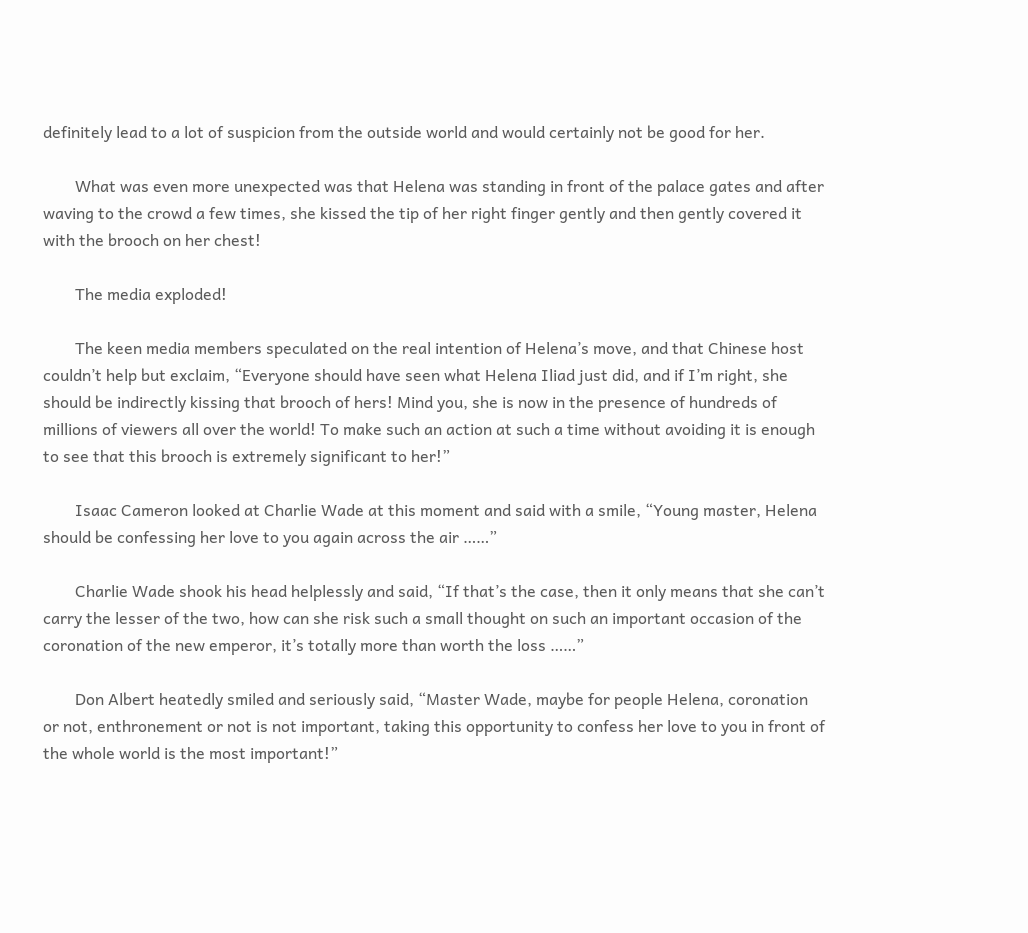definitely lead to a lot of suspicion from the outside world and would certainly not be good for her.

        What was even more unexpected was that Helena was standing in front of the palace gates and after waving to the crowd a few times, she kissed the tip of her right finger gently and then gently covered it with the brooch on her chest!

        The media exploded!

        The keen media members speculated on the real intention of Helena’s move, and that Chinese host couldn’t help but exclaim, “Everyone should have seen what Helena Iliad just did, and if I’m right, she should be indirectly kissing that brooch of hers! Mind you, she is now in the presence of hundreds of millions of viewers all over the world! To make such an action at such a time without avoiding it is enough to see that this brooch is extremely significant to her!”

        Isaac Cameron looked at Charlie Wade at this moment and said with a smile, “Young master, Helena should be confessing her love to you again across the air ……”

        Charlie Wade shook his head helplessly and said, “If that’s the case, then it only means that she can’t carry the lesser of the two, how can she risk such a small thought on such an important occasion of the coronation of the new emperor, it’s totally more than worth the loss ……”

        Don Albert heatedly smiled and seriously said, “Master Wade, maybe for people Helena, coronation or not, enthronement or not is not important, taking this opportunity to confess her love to you in front of the whole world is the most important!”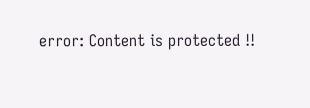error: Content is protected !!